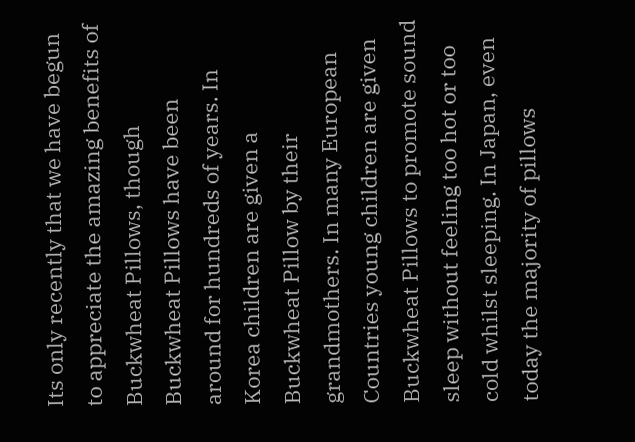Its only recently that we have begun to appreciate the amazing benefits of Buckwheat Pillows, though Buckwheat Pillows have been around for hundreds of years. In Korea children are given a Buckwheat Pillow by their grandmothers. In many European Countries young children are given Buckwheat Pillows to promote sound sleep without feeling too hot or too cold whilst sleeping. In Japan, even today the majority of pillows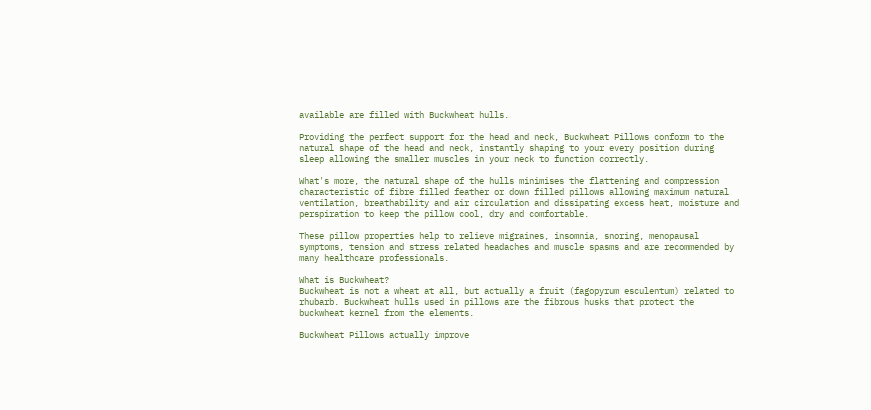available are filled with Buckwheat hulls.

Providing the perfect support for the head and neck, Buckwheat Pillows conform to the natural shape of the head and neck, instantly shaping to your every position during sleep allowing the smaller muscles in your neck to function correctly.

What's more, the natural shape of the hulls minimises the flattening and compression characteristic of fibre filled feather or down filled pillows allowing maximum natural ventilation, breathability and air circulation and dissipating excess heat, moisture and perspiration to keep the pillow cool, dry and comfortable.

These pillow properties help to relieve migraines, insomnia, snoring, menopausal symptoms, tension and stress related headaches and muscle spasms and are recommended by many healthcare professionals.

What is Buckwheat?
Buckwheat is not a wheat at all, but actually a fruit (fagopyrum esculentum) related to rhubarb. Buckwheat hulls used in pillows are the fibrous husks that protect the buckwheat kernel from the elements.

Buckwheat Pillows actually improve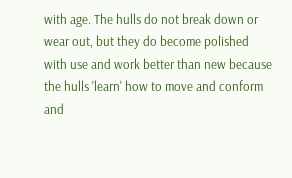with age. The hulls do not break down or wear out, but they do become polished with use and work better than new because the hulls 'learn' how to move and conform and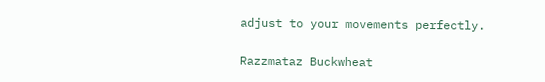adjust to your movements perfectly.

Razzmataz Buckwheat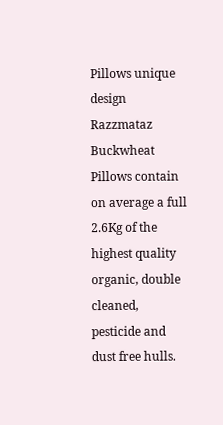Pillows unique design
Razzmataz Buckwheat Pillows contain on average a full 2.6Kg of the highest quality organic, double cleaned, pesticide and dust free hulls.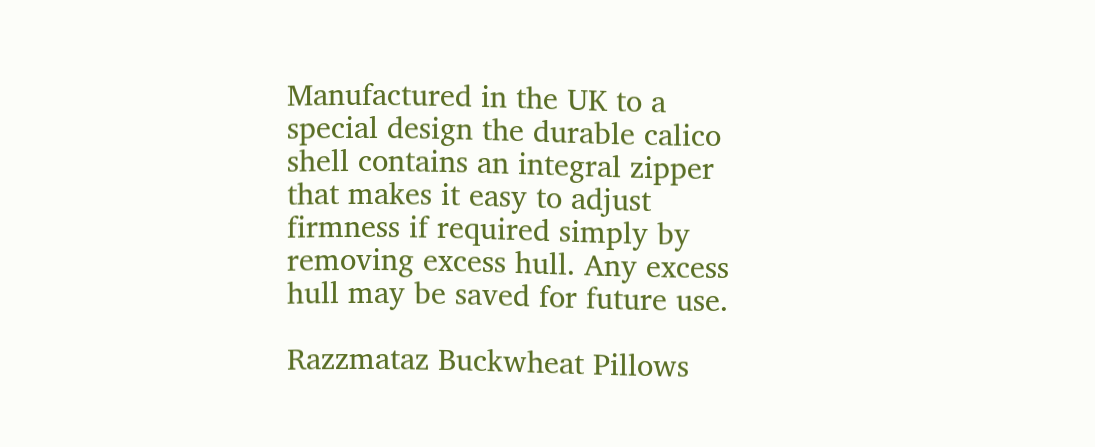Manufactured in the UK to a special design the durable calico shell contains an integral zipper that makes it easy to adjust firmness if required simply by removing excess hull. Any excess hull may be saved for future use.

Razzmataz Buckwheat Pillows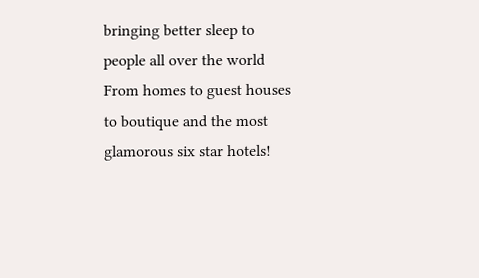bringing better sleep to people all over the world
From homes to guest houses to boutique and the most glamorous six star hotels!